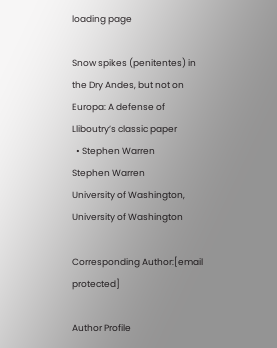loading page

Snow spikes (penitentes) in the Dry Andes, but not on Europa: A defense of Lliboutry’s classic paper
  • Stephen Warren
Stephen Warren
University of Washington, University of Washington

Corresponding Author:[email protected]

Author Profile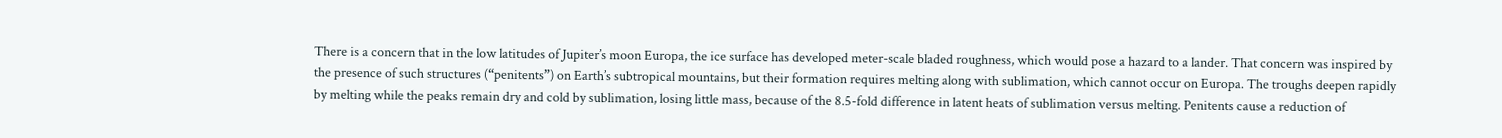There is a concern that in the low latitudes of Jupiter’s moon Europa, the ice surface has developed meter-scale bladed roughness, which would pose a hazard to a lander. That concern was inspired by the presence of such structures (“penitents”) on Earth’s subtropical mountains, but their formation requires melting along with sublimation, which cannot occur on Europa. The troughs deepen rapidly by melting while the peaks remain dry and cold by sublimation, losing little mass, because of the 8.5-fold difference in latent heats of sublimation versus melting. Penitents cause a reduction of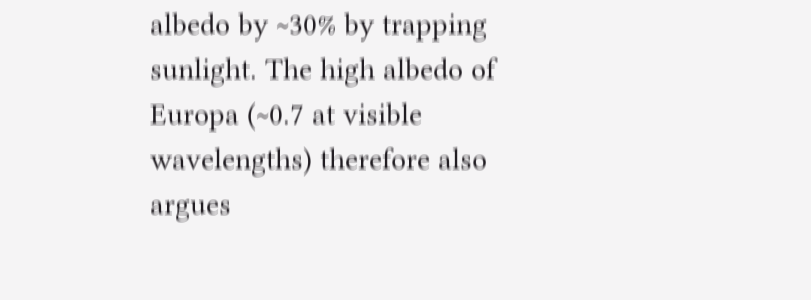albedo by ~30% by trapping sunlight. The high albedo of Europa (~0.7 at visible wavelengths) therefore also argues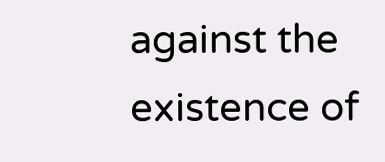against the existence of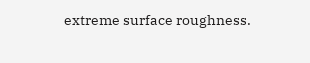extreme surface roughness.